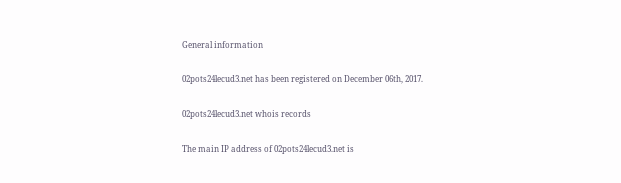General information

02pots24lecud3.net has been registered on December 06th, 2017.

02pots24lecud3.net whois records

The main IP address of 02pots24lecud3.net is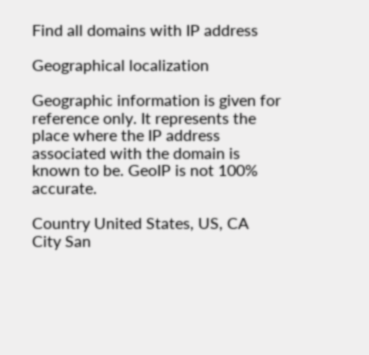Find all domains with IP address

Geographical localization

Geographic information is given for reference only. It represents the place where the IP address associated with the domain is known to be. GeoIP is not 100% accurate.

Country United States, US, CA
City San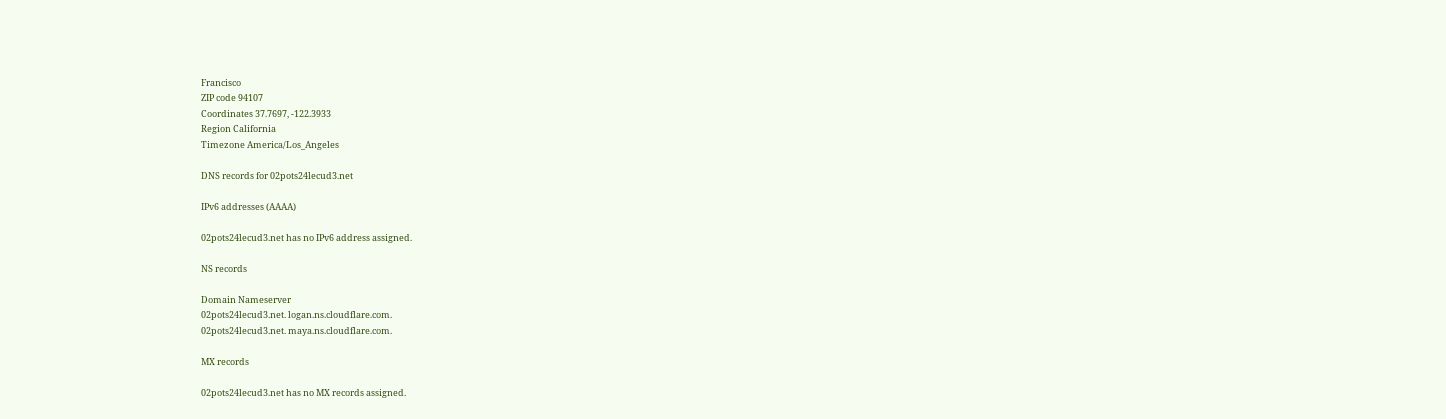Francisco
ZIP code 94107
Coordinates 37.7697, -122.3933
Region California
Timezone America/Los_Angeles

DNS records for 02pots24lecud3.net

IPv6 addresses (AAAA)

02pots24lecud3.net has no IPv6 address assigned.

NS records

Domain Nameserver
02pots24lecud3.net. logan.ns.cloudflare.com.
02pots24lecud3.net. maya.ns.cloudflare.com.

MX records

02pots24lecud3.net has no MX records assigned.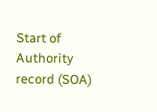Start of Authority record (SOA)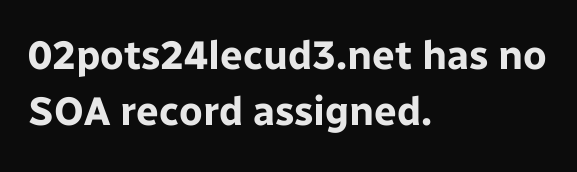02pots24lecud3.net has no SOA record assigned.